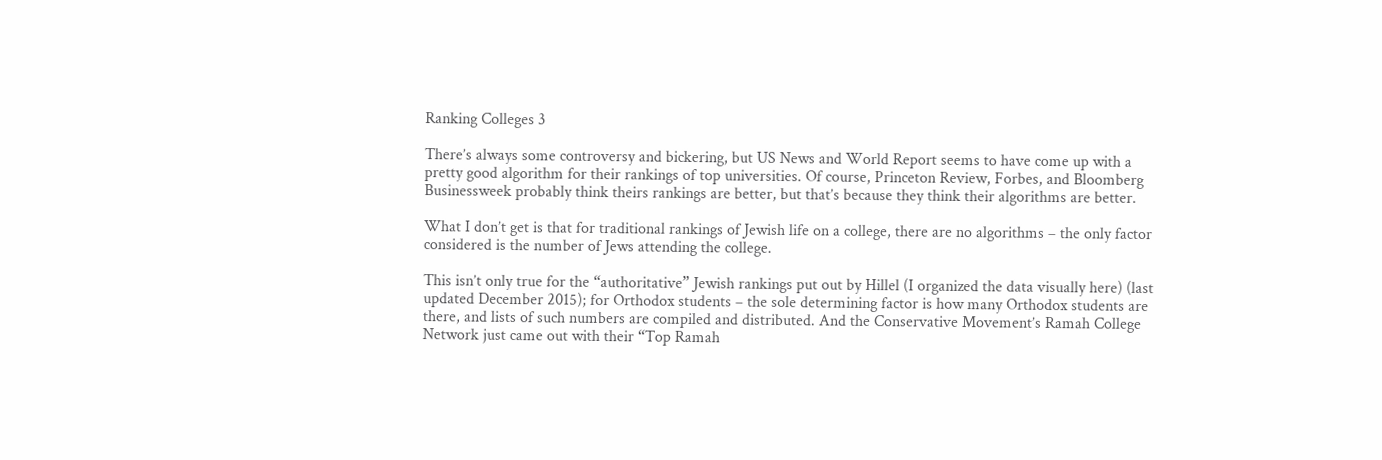Ranking Colleges 3

There’s always some controversy and bickering, but US News and World Report seems to have come up with a pretty good algorithm for their rankings of top universities. Of course, Princeton Review, Forbes, and Bloomberg Businessweek probably think theirs rankings are better, but that’s because they think their algorithms are better.

What I don’t get is that for traditional rankings of Jewish life on a college, there are no algorithms – the only factor considered is the number of Jews attending the college.

This isn’t only true for the “authoritative” Jewish rankings put out by Hillel (I organized the data visually here) (last updated December 2015); for Orthodox students – the sole determining factor is how many Orthodox students are there, and lists of such numbers are compiled and distributed. And the Conservative Movement’s Ramah College Network just came out with their “Top Ramah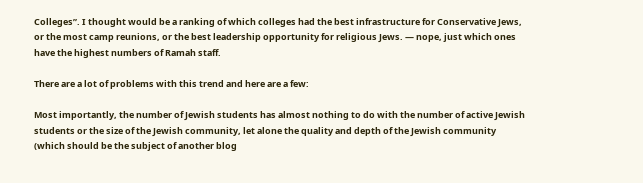Colleges”. I thought would be a ranking of which colleges had the best infrastructure for Conservative Jews, or the most camp reunions, or the best leadership opportunity for religious Jews. — nope, just which ones have the highest numbers of Ramah staff.

There are a lot of problems with this trend and here are a few:

Most importantly, the number of Jewish students has almost nothing to do with the number of active Jewish students or the size of the Jewish community, let alone the quality and depth of the Jewish community (which should be the subject of another blog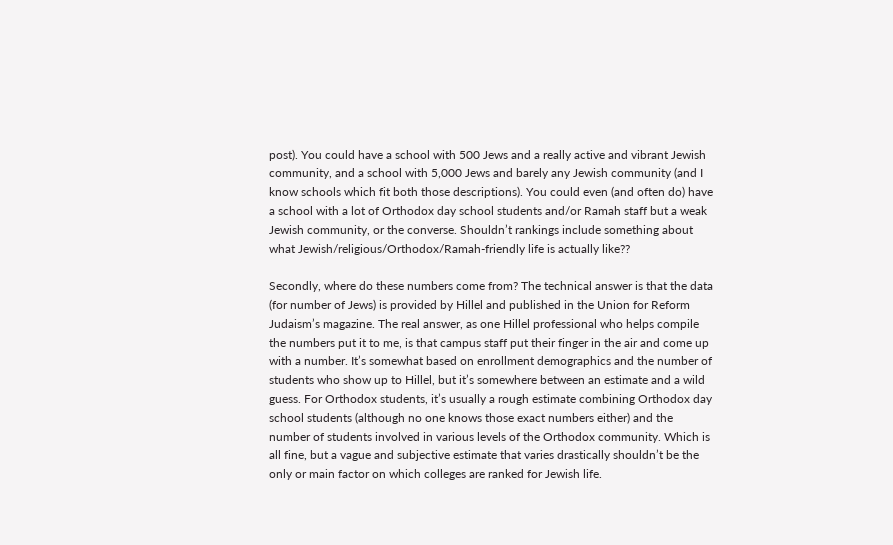post). You could have a school with 500 Jews and a really active and vibrant Jewish community, and a school with 5,000 Jews and barely any Jewish community (and I know schools which fit both those descriptions). You could even (and often do) have a school with a lot of Orthodox day school students and/or Ramah staff but a weak Jewish community, or the converse. Shouldn’t rankings include something about what Jewish/religious/Orthodox/Ramah-friendly life is actually like??

Secondly, where do these numbers come from? The technical answer is that the data (for number of Jews) is provided by Hillel and published in the Union for Reform Judaism’s magazine. The real answer, as one Hillel professional who helps compile the numbers put it to me, is that campus staff put their finger in the air and come up with a number. It’s somewhat based on enrollment demographics and the number of students who show up to Hillel, but it’s somewhere between an estimate and a wild guess. For Orthodox students, it’s usually a rough estimate combining Orthodox day school students (although no one knows those exact numbers either) and the number of students involved in various levels of the Orthodox community. Which is all fine, but a vague and subjective estimate that varies drastically shouldn’t be the only or main factor on which colleges are ranked for Jewish life.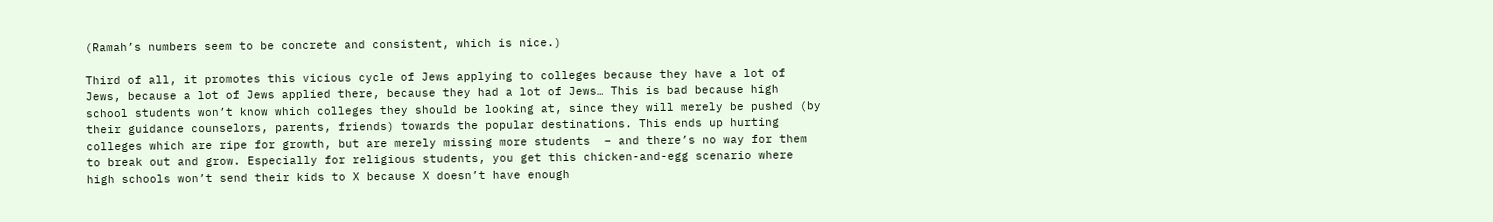(Ramah’s numbers seem to be concrete and consistent, which is nice.)

Third of all, it promotes this vicious cycle of Jews applying to colleges because they have a lot of Jews, because a lot of Jews applied there, because they had a lot of Jews… This is bad because high school students won’t know which colleges they should be looking at, since they will merely be pushed (by their guidance counselors, parents, friends) towards the popular destinations. This ends up hurting colleges which are ripe for growth, but are merely missing more students  – and there’s no way for them to break out and grow. Especially for religious students, you get this chicken-and-egg scenario where high schools won’t send their kids to X because X doesn’t have enough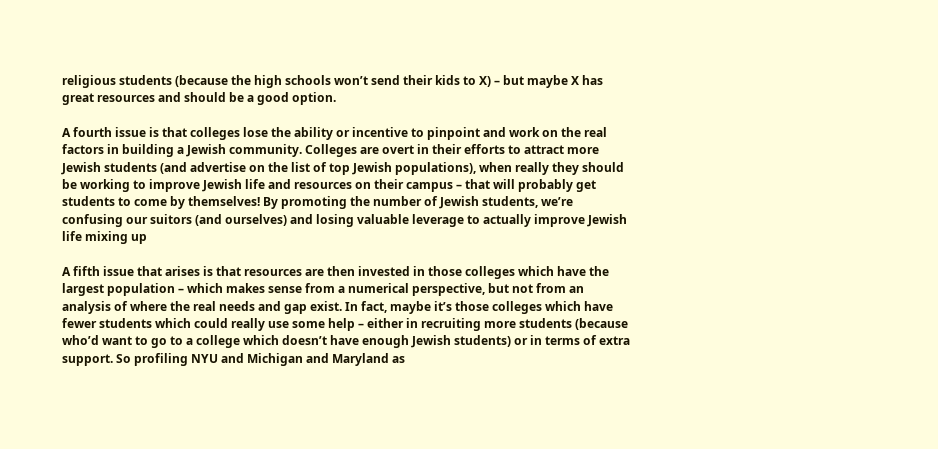religious students (because the high schools won’t send their kids to X) – but maybe X has great resources and should be a good option.

A fourth issue is that colleges lose the ability or incentive to pinpoint and work on the real factors in building a Jewish community. Colleges are overt in their efforts to attract more Jewish students (and advertise on the list of top Jewish populations), when really they should be working to improve Jewish life and resources on their campus – that will probably get students to come by themselves! By promoting the number of Jewish students, we’re confusing our suitors (and ourselves) and losing valuable leverage to actually improve Jewish life mixing up

A fifth issue that arises is that resources are then invested in those colleges which have the largest population – which makes sense from a numerical perspective, but not from an analysis of where the real needs and gap exist. In fact, maybe it’s those colleges which have fewer students which could really use some help – either in recruiting more students (because who’d want to go to a college which doesn’t have enough Jewish students) or in terms of extra support. So profiling NYU and Michigan and Maryland as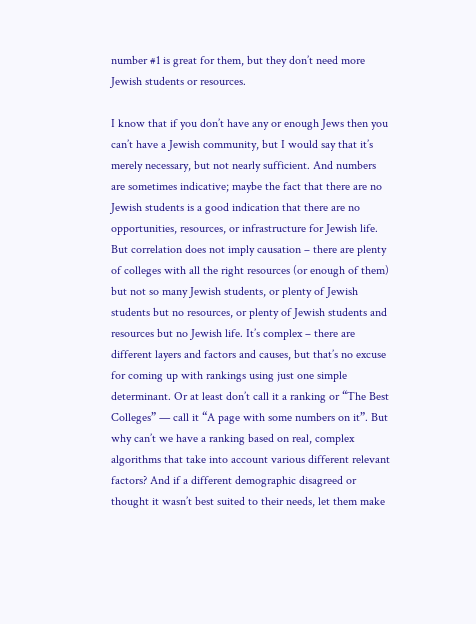number #1 is great for them, but they don’t need more Jewish students or resources.

I know that if you don’t have any or enough Jews then you can’t have a Jewish community, but I would say that it’s merely necessary, but not nearly sufficient. And numbers are sometimes indicative; maybe the fact that there are no Jewish students is a good indication that there are no opportunities, resources, or infrastructure for Jewish life. But correlation does not imply causation – there are plenty of colleges with all the right resources (or enough of them) but not so many Jewish students, or plenty of Jewish students but no resources, or plenty of Jewish students and resources but no Jewish life. It’s complex – there are different layers and factors and causes, but that’s no excuse for coming up with rankings using just one simple determinant. Or at least don’t call it a ranking or “The Best Colleges” — call it “A page with some numbers on it”. But why can’t we have a ranking based on real, complex algorithms that take into account various different relevant factors? And if a different demographic disagreed or thought it wasn’t best suited to their needs, let them make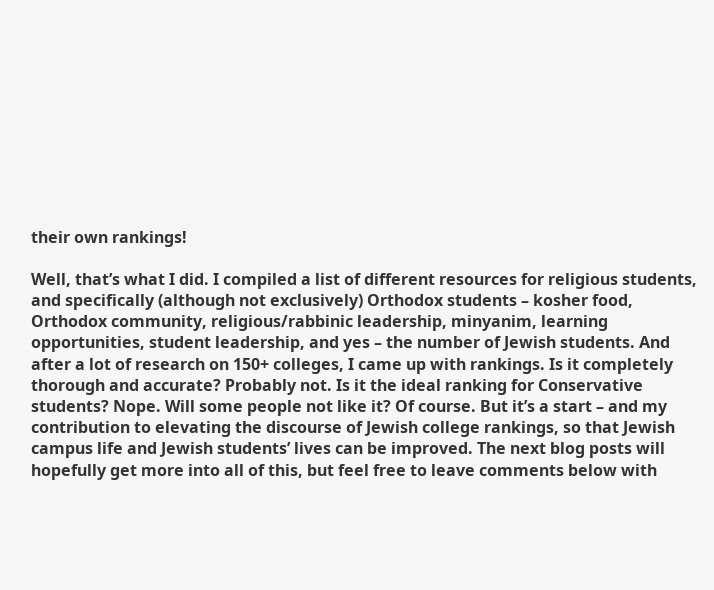their own rankings!

Well, that’s what I did. I compiled a list of different resources for religious students, and specifically (although not exclusively) Orthodox students – kosher food, Orthodox community, religious/rabbinic leadership, minyanim, learning opportunities, student leadership, and yes – the number of Jewish students. And after a lot of research on 150+ colleges, I came up with rankings. Is it completely thorough and accurate? Probably not. Is it the ideal ranking for Conservative students? Nope. Will some people not like it? Of course. But it’s a start – and my contribution to elevating the discourse of Jewish college rankings, so that Jewish campus life and Jewish students’ lives can be improved. The next blog posts will hopefully get more into all of this, but feel free to leave comments below with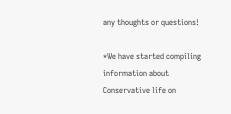any thoughts or questions!

*We have started compiling information about Conservative life on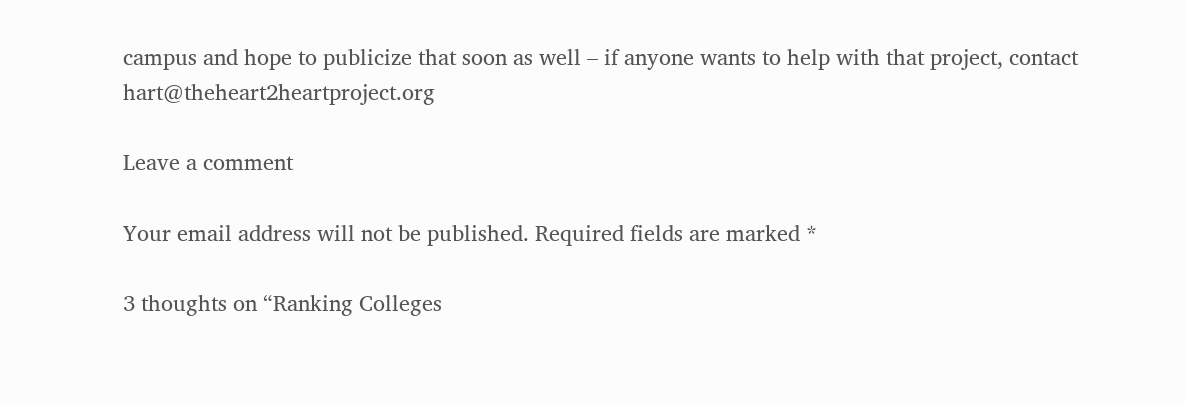campus and hope to publicize that soon as well – if anyone wants to help with that project, contact hart@theheart2heartproject.org

Leave a comment

Your email address will not be published. Required fields are marked *

3 thoughts on “Ranking Colleges